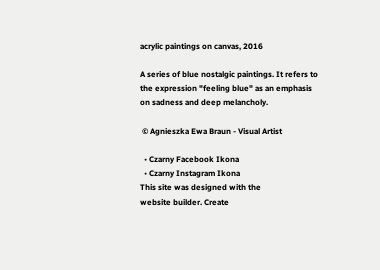acrylic paintings on canvas, 2016

A series of blue nostalgic paintings. It refers to the expression "feeling blue" as an emphasis on sadness and deep melancholy.

 © Agnieszka Ewa Braun - Visual Artist

  • Czarny Facebook Ikona
  • Czarny Instagram Ikona
This site was designed with the
website builder. Create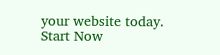your website today.
Start Now